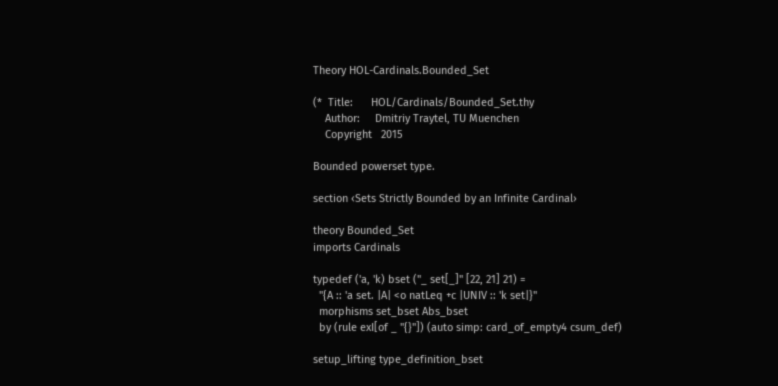Theory HOL-Cardinals.Bounded_Set

(*  Title:      HOL/Cardinals/Bounded_Set.thy
    Author:     Dmitriy Traytel, TU Muenchen
    Copyright   2015

Bounded powerset type.

section ‹Sets Strictly Bounded by an Infinite Cardinal›

theory Bounded_Set
imports Cardinals

typedef ('a, 'k) bset ("_ set[_]" [22, 21] 21) =
  "{A :: 'a set. |A| <o natLeq +c |UNIV :: 'k set|}"
  morphisms set_bset Abs_bset
  by (rule exI[of _ "{}"]) (auto simp: card_of_empty4 csum_def)

setup_lifting type_definition_bset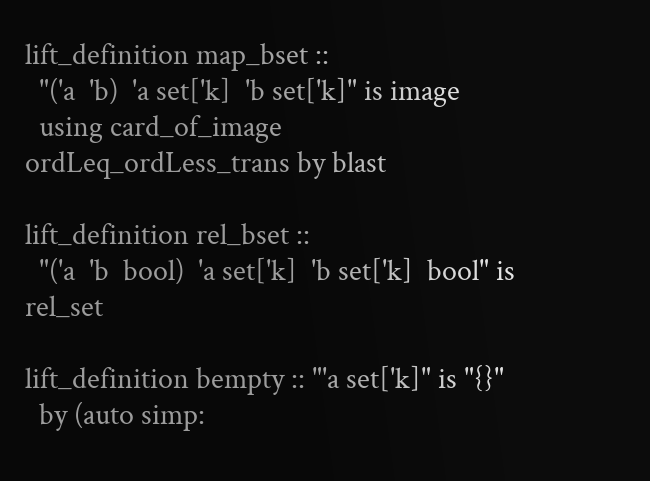lift_definition map_bset ::
  "('a  'b)  'a set['k]  'b set['k]" is image
  using card_of_image ordLeq_ordLess_trans by blast

lift_definition rel_bset ::
  "('a  'b  bool)  'a set['k]  'b set['k]  bool" is rel_set

lift_definition bempty :: "'a set['k]" is "{}"
  by (auto simp: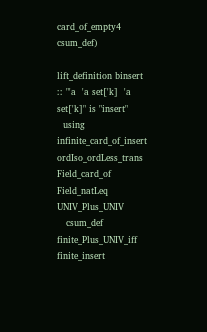card_of_empty4 csum_def)

lift_definition binsert :: "'a  'a set['k]  'a set['k]" is "insert"
  using infinite_card_of_insert ordIso_ordLess_trans Field_card_of Field_natLeq UNIV_Plus_UNIV
   csum_def finite_Plus_UNIV_iff finite_insert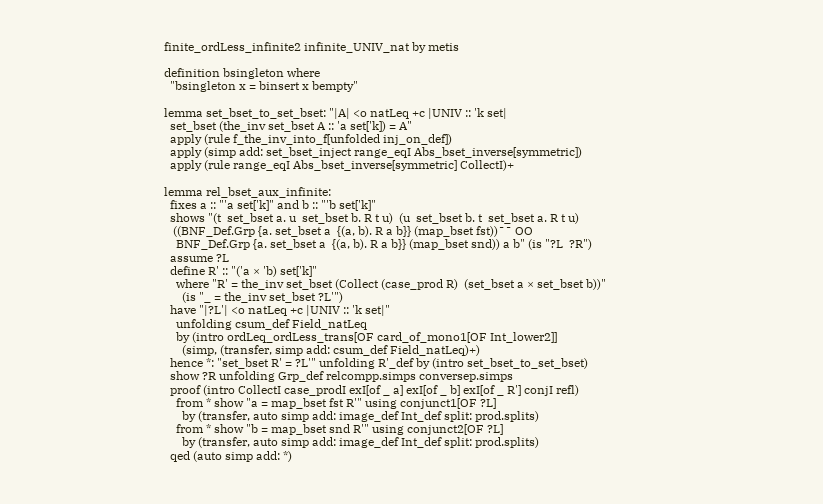finite_ordLess_infinite2 infinite_UNIV_nat by metis

definition bsingleton where
  "bsingleton x = binsert x bempty"

lemma set_bset_to_set_bset: "|A| <o natLeq +c |UNIV :: 'k set|
  set_bset (the_inv set_bset A :: 'a set['k]) = A"
  apply (rule f_the_inv_into_f[unfolded inj_on_def])
  apply (simp add: set_bset_inject range_eqI Abs_bset_inverse[symmetric])
  apply (rule range_eqI Abs_bset_inverse[symmetric] CollectI)+

lemma rel_bset_aux_infinite:
  fixes a :: "'a set['k]" and b :: "'b set['k]"
  shows "(t  set_bset a. u  set_bset b. R t u)  (u  set_bset b. t  set_bset a. R t u)
   ((BNF_Def.Grp {a. set_bset a  {(a, b). R a b}} (map_bset fst))¯¯ OO
    BNF_Def.Grp {a. set_bset a  {(a, b). R a b}} (map_bset snd)) a b" (is "?L  ?R")
  assume ?L
  define R' :: "('a × 'b) set['k]"
    where "R' = the_inv set_bset (Collect (case_prod R)  (set_bset a × set_bset b))"
      (is "_ = the_inv set_bset ?L'")
  have "|?L'| <o natLeq +c |UNIV :: 'k set|"
    unfolding csum_def Field_natLeq
    by (intro ordLeq_ordLess_trans[OF card_of_mono1[OF Int_lower2]]
      (simp, (transfer, simp add: csum_def Field_natLeq)+)
  hence *: "set_bset R' = ?L'" unfolding R'_def by (intro set_bset_to_set_bset)
  show ?R unfolding Grp_def relcompp.simps conversep.simps
  proof (intro CollectI case_prodI exI[of _ a] exI[of _ b] exI[of _ R'] conjI refl)
    from * show "a = map_bset fst R'" using conjunct1[OF ?L]
      by (transfer, auto simp add: image_def Int_def split: prod.splits)
    from * show "b = map_bset snd R'" using conjunct2[OF ?L]
      by (transfer, auto simp add: image_def Int_def split: prod.splits)
  qed (auto simp add: *)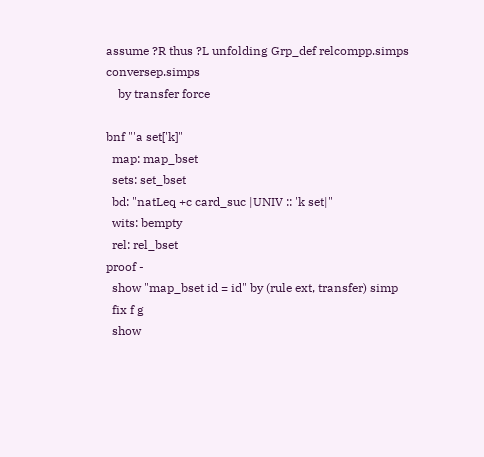assume ?R thus ?L unfolding Grp_def relcompp.simps conversep.simps
    by transfer force

bnf "'a set['k]"
  map: map_bset
  sets: set_bset
  bd: "natLeq +c card_suc |UNIV :: 'k set|"
  wits: bempty
  rel: rel_bset
proof -
  show "map_bset id = id" by (rule ext, transfer) simp
  fix f g
  show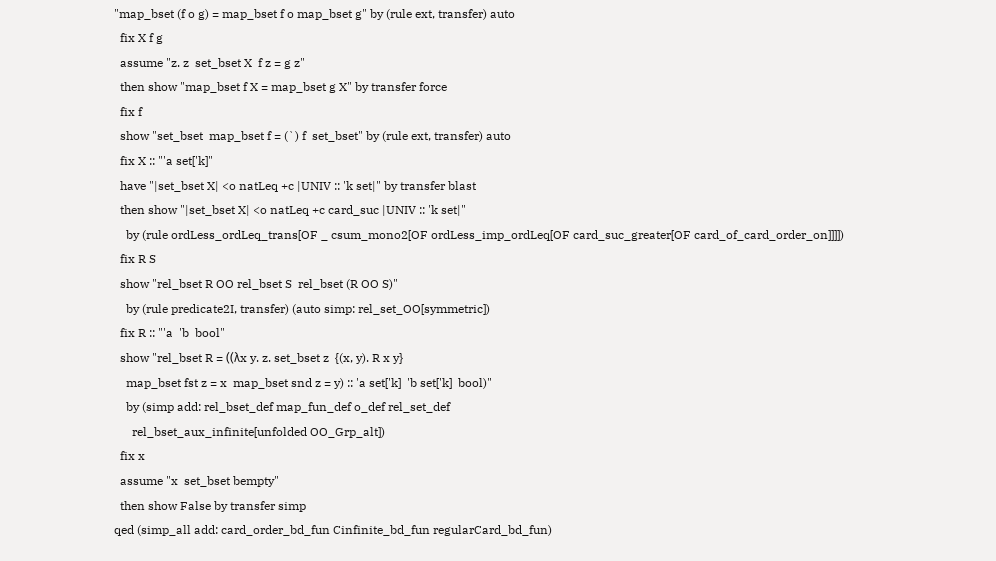"map_bset (f o g) = map_bset f o map_bset g" by (rule ext, transfer) auto
  fix X f g
  assume "z. z  set_bset X  f z = g z"
  then show "map_bset f X = map_bset g X" by transfer force
  fix f
  show "set_bset  map_bset f = (`) f  set_bset" by (rule ext, transfer) auto
  fix X :: "'a set['k]"
  have "|set_bset X| <o natLeq +c |UNIV :: 'k set|" by transfer blast
  then show "|set_bset X| <o natLeq +c card_suc |UNIV :: 'k set|"
    by (rule ordLess_ordLeq_trans[OF _ csum_mono2[OF ordLess_imp_ordLeq[OF card_suc_greater[OF card_of_card_order_on]]]])
  fix R S
  show "rel_bset R OO rel_bset S  rel_bset (R OO S)"
    by (rule predicate2I, transfer) (auto simp: rel_set_OO[symmetric])
  fix R :: "'a  'b  bool"
  show "rel_bset R = ((λx y. z. set_bset z  {(x, y). R x y}
    map_bset fst z = x  map_bset snd z = y) :: 'a set['k]  'b set['k]  bool)"
    by (simp add: rel_bset_def map_fun_def o_def rel_set_def
      rel_bset_aux_infinite[unfolded OO_Grp_alt])
  fix x
  assume "x  set_bset bempty"
  then show False by transfer simp
qed (simp_all add: card_order_bd_fun Cinfinite_bd_fun regularCard_bd_fun)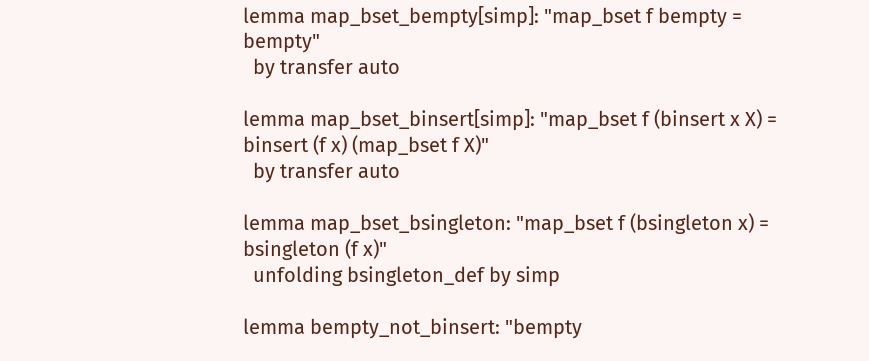lemma map_bset_bempty[simp]: "map_bset f bempty = bempty"
  by transfer auto

lemma map_bset_binsert[simp]: "map_bset f (binsert x X) = binsert (f x) (map_bset f X)"
  by transfer auto

lemma map_bset_bsingleton: "map_bset f (bsingleton x) = bsingleton (f x)"
  unfolding bsingleton_def by simp

lemma bempty_not_binsert: "bempty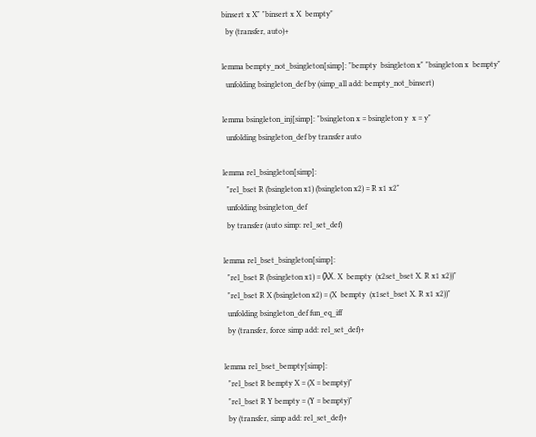binsert x X" "binsert x X  bempty"
  by (transfer, auto)+

lemma bempty_not_bsingleton[simp]: "bempty  bsingleton x" "bsingleton x  bempty"
  unfolding bsingleton_def by (simp_all add: bempty_not_binsert)

lemma bsingleton_inj[simp]: "bsingleton x = bsingleton y  x = y"
  unfolding bsingleton_def by transfer auto

lemma rel_bsingleton[simp]:
  "rel_bset R (bsingleton x1) (bsingleton x2) = R x1 x2"
  unfolding bsingleton_def
  by transfer (auto simp: rel_set_def)

lemma rel_bset_bsingleton[simp]:
  "rel_bset R (bsingleton x1) = (λX. X  bempty  (x2set_bset X. R x1 x2))"
  "rel_bset R X (bsingleton x2) = (X  bempty  (x1set_bset X. R x1 x2))"
  unfolding bsingleton_def fun_eq_iff
  by (transfer, force simp add: rel_set_def)+

lemma rel_bset_bempty[simp]:
  "rel_bset R bempty X = (X = bempty)"
  "rel_bset R Y bempty = (Y = bempty)"
  by (transfer, simp add: rel_set_def)+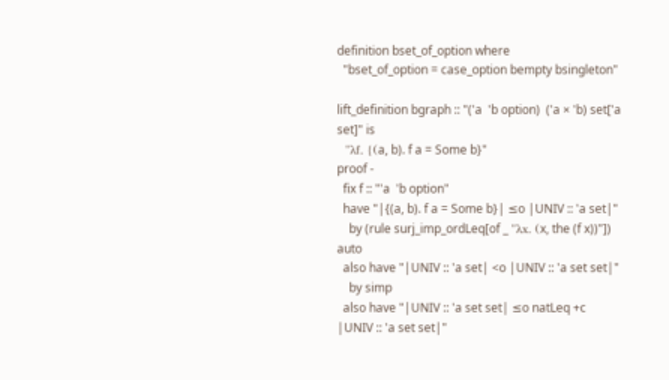definition bset_of_option where
  "bset_of_option = case_option bempty bsingleton"

lift_definition bgraph :: "('a  'b option)  ('a × 'b) set['a set]" is
  "λf. {(a, b). f a = Some b}"
proof -
  fix f :: "'a  'b option"
  have "|{(a, b). f a = Some b}| ≤o |UNIV :: 'a set|"
    by (rule surj_imp_ordLeq[of _ "λx. (x, the (f x))"]) auto
  also have "|UNIV :: 'a set| <o |UNIV :: 'a set set|"
    by simp
  also have "|UNIV :: 'a set set| ≤o natLeq +c |UNIV :: 'a set set|"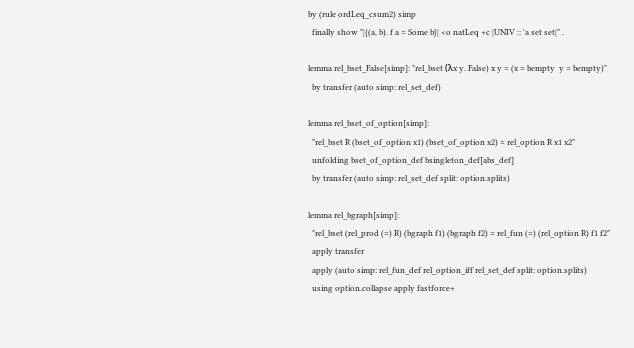by (rule ordLeq_csum2) simp
  finally show "|{(a, b). f a = Some b}| <o natLeq +c |UNIV :: 'a set set|" .

lemma rel_bset_False[simp]: "rel_bset (λx y. False) x y = (x = bempty  y = bempty)"
  by transfer (auto simp: rel_set_def)

lemma rel_bset_of_option[simp]:
  "rel_bset R (bset_of_option x1) (bset_of_option x2) = rel_option R x1 x2"
  unfolding bset_of_option_def bsingleton_def[abs_def]
  by transfer (auto simp: rel_set_def split: option.splits)

lemma rel_bgraph[simp]:
  "rel_bset (rel_prod (=) R) (bgraph f1) (bgraph f2) = rel_fun (=) (rel_option R) f1 f2"
  apply transfer
  apply (auto simp: rel_fun_def rel_option_iff rel_set_def split: option.splits)
  using option.collapse apply fastforce+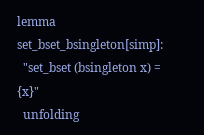lemma set_bset_bsingleton[simp]:
  "set_bset (bsingleton x) = {x}"
  unfolding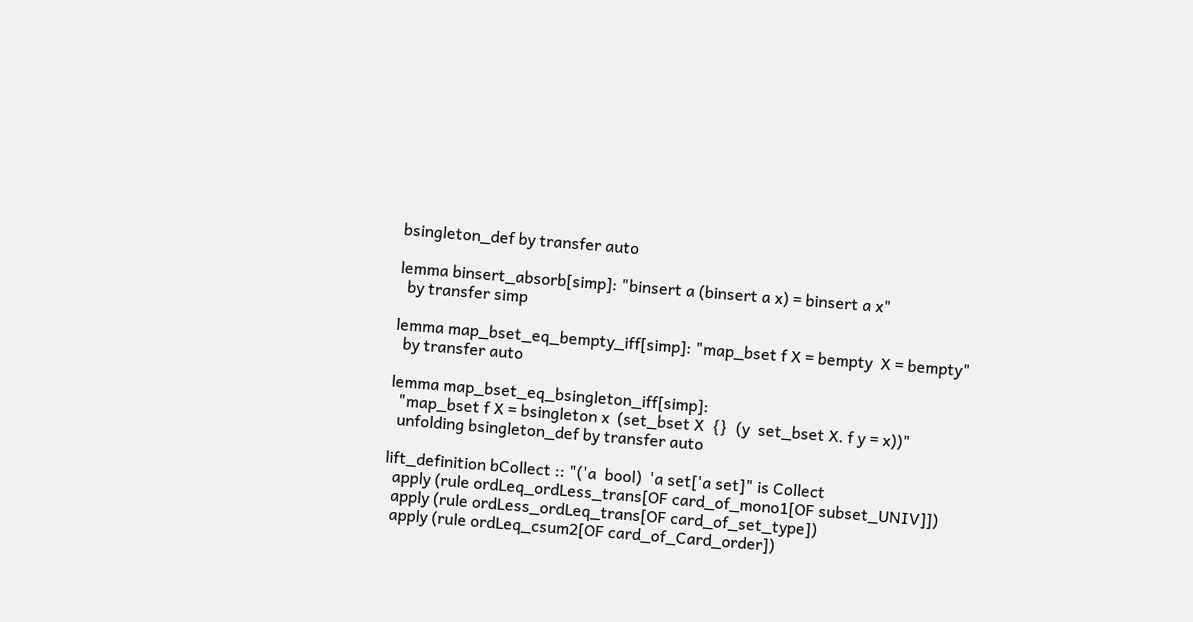bsingleton_def by transfer auto

lemma binsert_absorb[simp]: "binsert a (binsert a x) = binsert a x"
  by transfer simp

lemma map_bset_eq_bempty_iff[simp]: "map_bset f X = bempty  X = bempty"
  by transfer auto

lemma map_bset_eq_bsingleton_iff[simp]:
  "map_bset f X = bsingleton x  (set_bset X  {}  (y  set_bset X. f y = x))"
  unfolding bsingleton_def by transfer auto

lift_definition bCollect :: "('a  bool)  'a set['a set]" is Collect
  apply (rule ordLeq_ordLess_trans[OF card_of_mono1[OF subset_UNIV]])
  apply (rule ordLess_ordLeq_trans[OF card_of_set_type])
  apply (rule ordLeq_csum2[OF card_of_Card_order])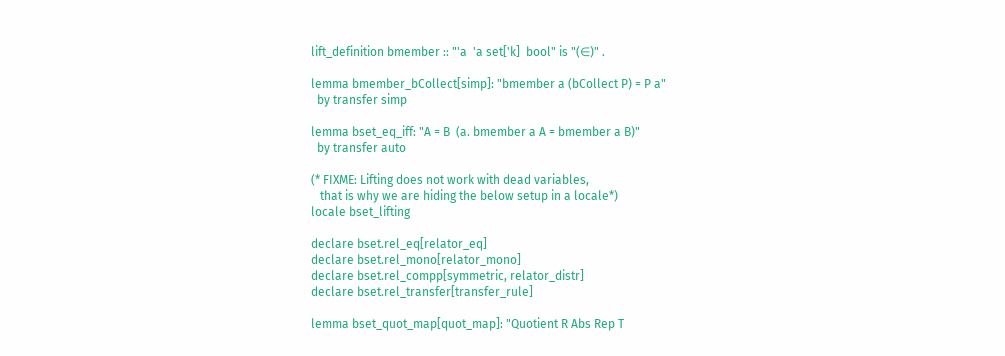lift_definition bmember :: "'a  'a set['k]  bool" is "(∈)" .

lemma bmember_bCollect[simp]: "bmember a (bCollect P) = P a"
  by transfer simp

lemma bset_eq_iff: "A = B  (a. bmember a A = bmember a B)"
  by transfer auto

(* FIXME: Lifting does not work with dead variables,
   that is why we are hiding the below setup in a locale*)
locale bset_lifting

declare bset.rel_eq[relator_eq]
declare bset.rel_mono[relator_mono]
declare bset.rel_compp[symmetric, relator_distr]
declare bset.rel_transfer[transfer_rule]

lemma bset_quot_map[quot_map]: "Quotient R Abs Rep T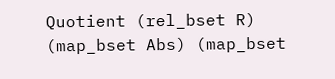Quotient (rel_bset R) (map_bset Abs) (map_bset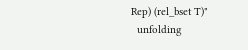Rep) (rel_bset T)"
  unfolding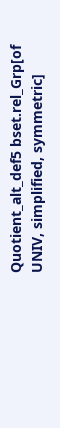Quotient_alt_def5 bset.rel_Grp[of UNIV, simplified, symmetric]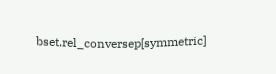bset.rel_conversep[symmetric]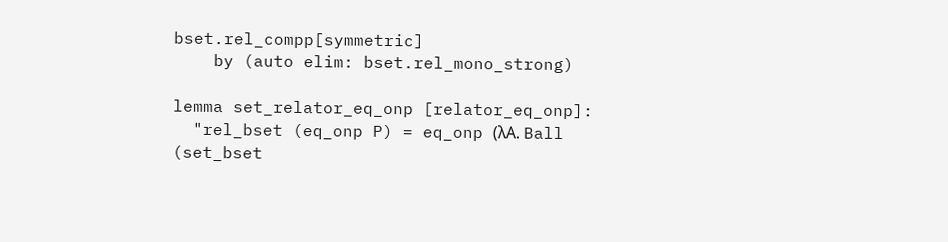bset.rel_compp[symmetric]
    by (auto elim: bset.rel_mono_strong)

lemma set_relator_eq_onp [relator_eq_onp]:
  "rel_bset (eq_onp P) = eq_onp (λA. Ball (set_bset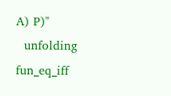A) P)"
  unfolding fun_eq_iff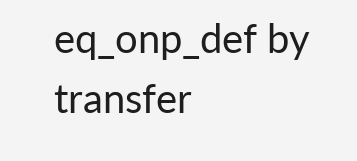eq_onp_def by transfer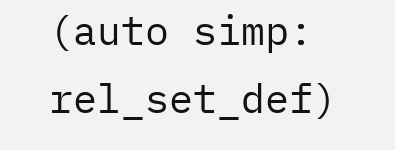(auto simp: rel_set_def)